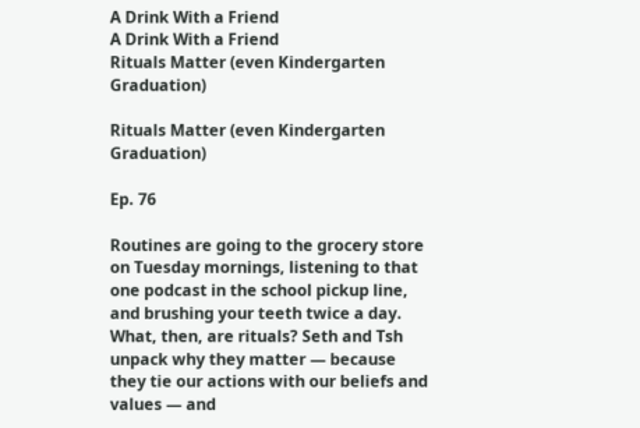A Drink With a Friend
A Drink With a Friend
Rituals Matter (even Kindergarten Graduation)

Rituals Matter (even Kindergarten Graduation)

Ep. 76

Routines are going to the grocery store on Tuesday mornings, listening to that one podcast in the school pickup line, and brushing your teeth twice a day. What, then, are rituals? Seth and Tsh unpack why they matter — because they tie our actions with our beliefs and values — and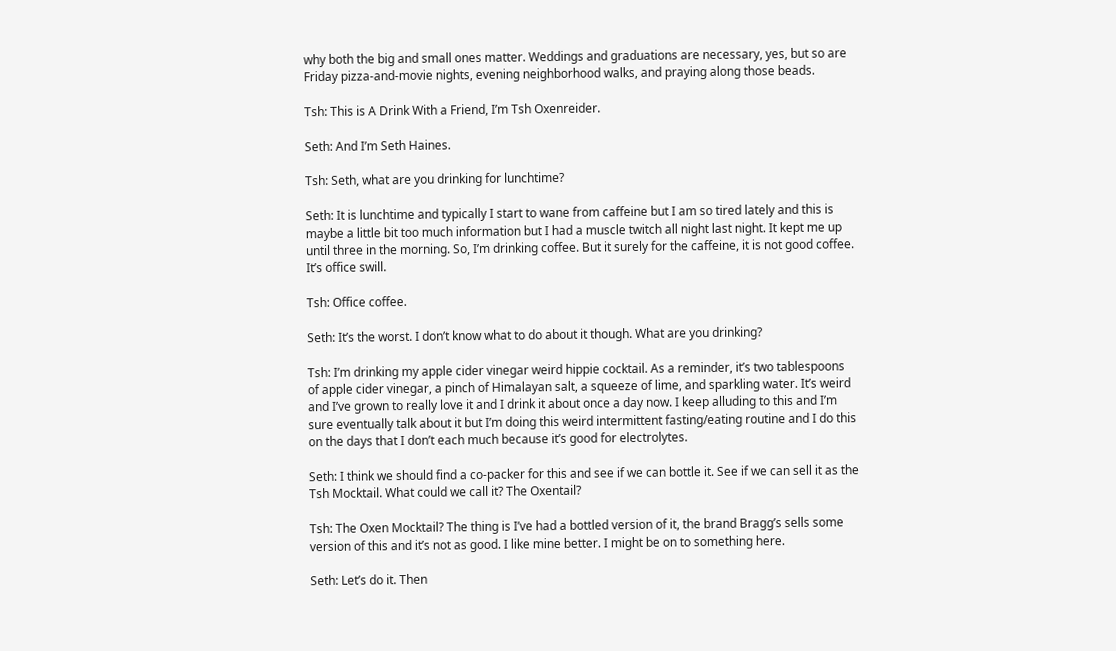why both the big and small ones matter. Weddings and graduations are necessary, yes, but so are Friday pizza-and-movie nights, evening neighborhood walks, and praying along those beads.

Tsh: This is A Drink With a Friend, I’m Tsh Oxenreider.

Seth: And I’m Seth Haines.

Tsh: Seth, what are you drinking for lunchtime?

Seth: It is lunchtime and typically I start to wane from caffeine but I am so tired lately and this is maybe a little bit too much information but I had a muscle twitch all night last night. It kept me up until three in the morning. So, I’m drinking coffee. But it surely for the caffeine, it is not good coffee. It’s office swill.

Tsh: Office coffee.

Seth: It’s the worst. I don’t know what to do about it though. What are you drinking?

Tsh: I’m drinking my apple cider vinegar weird hippie cocktail. As a reminder, it’s two tablespoons of apple cider vinegar, a pinch of Himalayan salt, a squeeze of lime, and sparkling water. It’s weird and I’ve grown to really love it and I drink it about once a day now. I keep alluding to this and I’m sure eventually talk about it but I’m doing this weird intermittent fasting/eating routine and I do this on the days that I don’t each much because it’s good for electrolytes.

Seth: I think we should find a co-packer for this and see if we can bottle it. See if we can sell it as the Tsh Mocktail. What could we call it? The Oxentail?

Tsh: The Oxen Mocktail? The thing is I’ve had a bottled version of it, the brand Bragg’s sells some version of this and it’s not as good. I like mine better. I might be on to something here.

Seth: Let’s do it. Then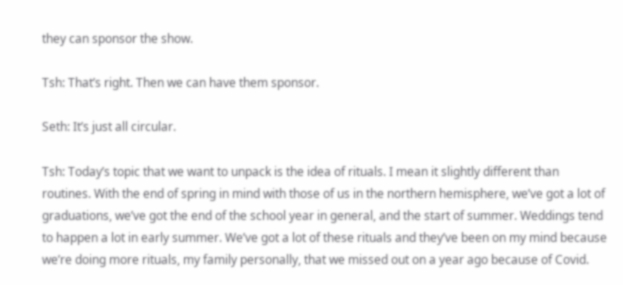they can sponsor the show.

Tsh: That’s right. Then we can have them sponsor.

Seth: It’s just all circular.

Tsh: Today’s topic that we want to unpack is the idea of rituals. I mean it slightly different than routines. With the end of spring in mind with those of us in the northern hemisphere, we’ve got a lot of graduations, we’ve got the end of the school year in general, and the start of summer. Weddings tend to happen a lot in early summer. We’ve got a lot of these rituals and they’ve been on my mind because we’re doing more rituals, my family personally, that we missed out on a year ago because of Covid.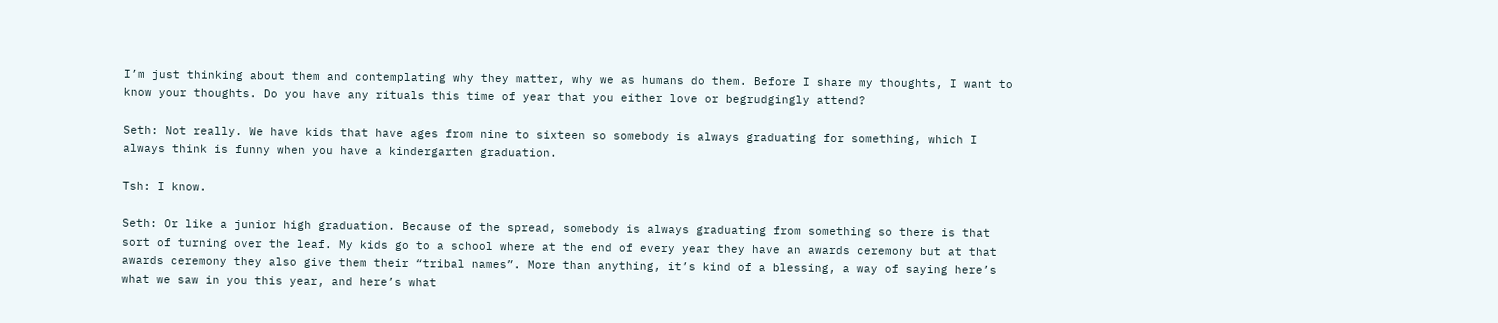I’m just thinking about them and contemplating why they matter, why we as humans do them. Before I share my thoughts, I want to know your thoughts. Do you have any rituals this time of year that you either love or begrudgingly attend?

Seth: Not really. We have kids that have ages from nine to sixteen so somebody is always graduating for something, which I always think is funny when you have a kindergarten graduation.

Tsh: I know.

Seth: Or like a junior high graduation. Because of the spread, somebody is always graduating from something so there is that sort of turning over the leaf. My kids go to a school where at the end of every year they have an awards ceremony but at that awards ceremony they also give them their “tribal names”. More than anything, it’s kind of a blessing, a way of saying here’s what we saw in you this year, and here’s what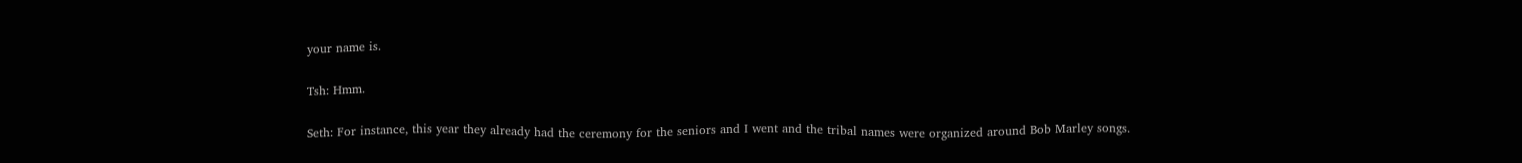your name is.

Tsh: Hmm.

Seth: For instance, this year they already had the ceremony for the seniors and I went and the tribal names were organized around Bob Marley songs.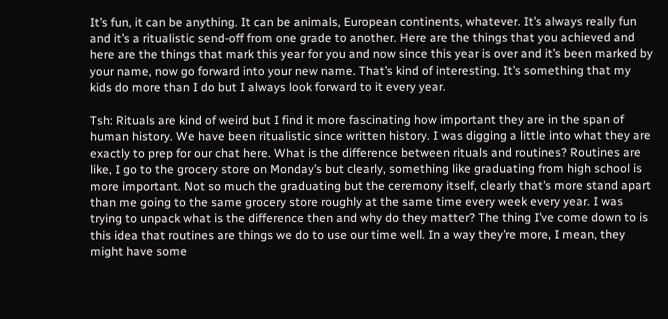It’s fun, it can be anything. It can be animals, European continents, whatever. It’s always really fun and it’s a ritualistic send-off from one grade to another. Here are the things that you achieved and here are the things that mark this year for you and now since this year is over and it’s been marked by your name, now go forward into your new name. That’s kind of interesting. It’s something that my kids do more than I do but I always look forward to it every year.

Tsh: Rituals are kind of weird but I find it more fascinating how important they are in the span of human history. We have been ritualistic since written history. I was digging a little into what they are exactly to prep for our chat here. What is the difference between rituals and routines? Routines are like, I go to the grocery store on Monday’s but clearly, something like graduating from high school is more important. Not so much the graduating but the ceremony itself, clearly that’s more stand apart than me going to the same grocery store roughly at the same time every week every year. I was trying to unpack what is the difference then and why do they matter? The thing I’ve come down to is this idea that routines are things we do to use our time well. In a way they’re more, I mean, they might have some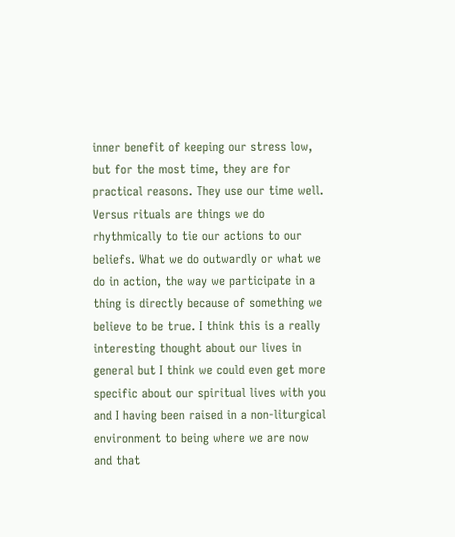inner benefit of keeping our stress low, but for the most time, they are for practical reasons. They use our time well. Versus rituals are things we do rhythmically to tie our actions to our beliefs. What we do outwardly or what we do in action, the way we participate in a thing is directly because of something we believe to be true. I think this is a really interesting thought about our lives in general but I think we could even get more specific about our spiritual lives with you and I having been raised in a non-liturgical environment to being where we are now and that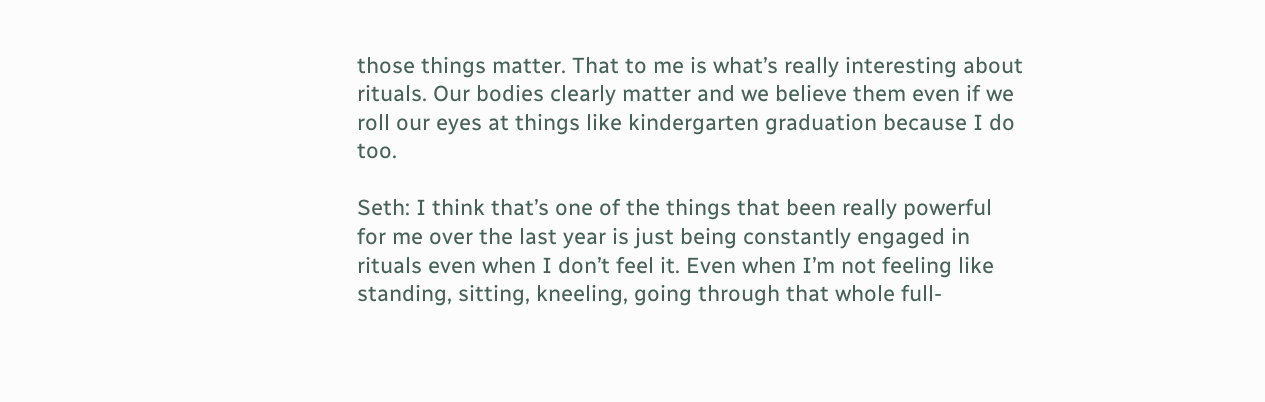those things matter. That to me is what’s really interesting about rituals. Our bodies clearly matter and we believe them even if we roll our eyes at things like kindergarten graduation because I do too.

Seth: I think that’s one of the things that been really powerful for me over the last year is just being constantly engaged in rituals even when I don’t feel it. Even when I’m not feeling like standing, sitting, kneeling, going through that whole full-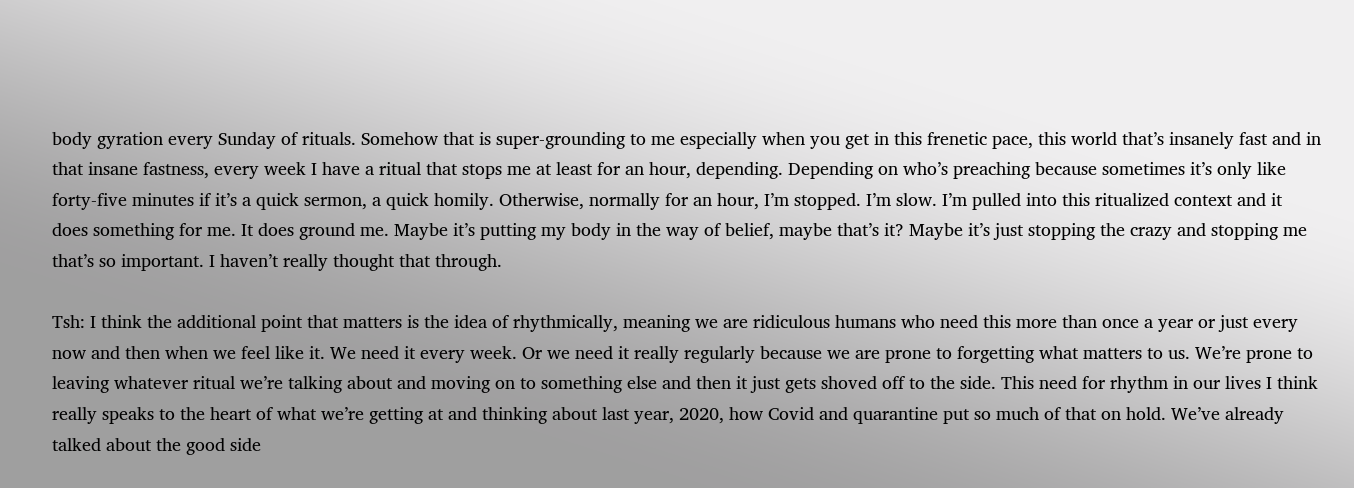body gyration every Sunday of rituals. Somehow that is super-grounding to me especially when you get in this frenetic pace, this world that’s insanely fast and in that insane fastness, every week I have a ritual that stops me at least for an hour, depending. Depending on who’s preaching because sometimes it’s only like forty-five minutes if it’s a quick sermon, a quick homily. Otherwise, normally for an hour, I’m stopped. I’m slow. I’m pulled into this ritualized context and it does something for me. It does ground me. Maybe it’s putting my body in the way of belief, maybe that’s it? Maybe it’s just stopping the crazy and stopping me that’s so important. I haven’t really thought that through.

Tsh: I think the additional point that matters is the idea of rhythmically, meaning we are ridiculous humans who need this more than once a year or just every now and then when we feel like it. We need it every week. Or we need it really regularly because we are prone to forgetting what matters to us. We’re prone to leaving whatever ritual we’re talking about and moving on to something else and then it just gets shoved off to the side. This need for rhythm in our lives I think really speaks to the heart of what we’re getting at and thinking about last year, 2020, how Covid and quarantine put so much of that on hold. We’ve already talked about the good side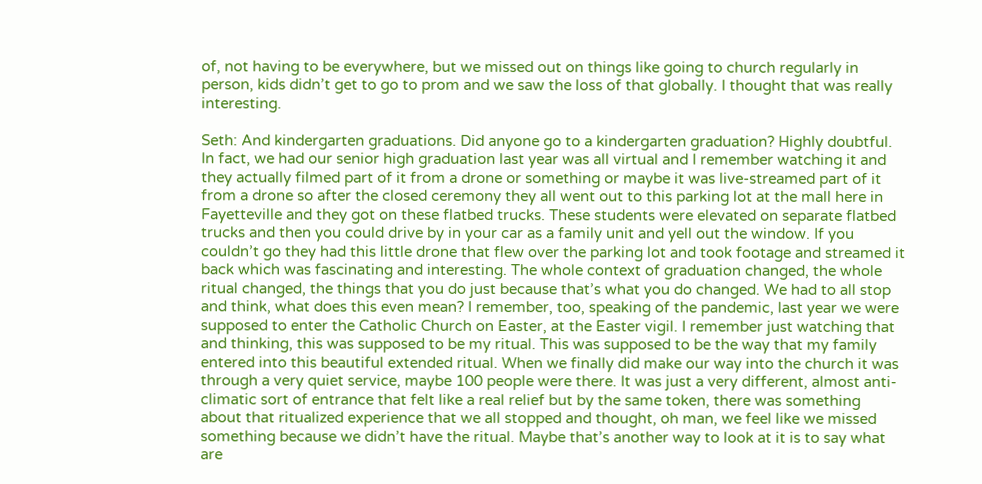of, not having to be everywhere, but we missed out on things like going to church regularly in person, kids didn’t get to go to prom and we saw the loss of that globally. I thought that was really interesting.

Seth: And kindergarten graduations. Did anyone go to a kindergarten graduation? Highly doubtful. In fact, we had our senior high graduation last year was all virtual and I remember watching it and they actually filmed part of it from a drone or something or maybe it was live-streamed part of it from a drone so after the closed ceremony they all went out to this parking lot at the mall here in Fayetteville and they got on these flatbed trucks. These students were elevated on separate flatbed trucks and then you could drive by in your car as a family unit and yell out the window. If you couldn’t go they had this little drone that flew over the parking lot and took footage and streamed it back which was fascinating and interesting. The whole context of graduation changed, the whole ritual changed, the things that you do just because that’s what you do changed. We had to all stop and think, what does this even mean? I remember, too, speaking of the pandemic, last year we were supposed to enter the Catholic Church on Easter, at the Easter vigil. I remember just watching that and thinking, this was supposed to be my ritual. This was supposed to be the way that my family entered into this beautiful extended ritual. When we finally did make our way into the church it was through a very quiet service, maybe 100 people were there. It was just a very different, almost anti-climatic sort of entrance that felt like a real relief but by the same token, there was something about that ritualized experience that we all stopped and thought, oh man, we feel like we missed something because we didn’t have the ritual. Maybe that’s another way to look at it is to say what are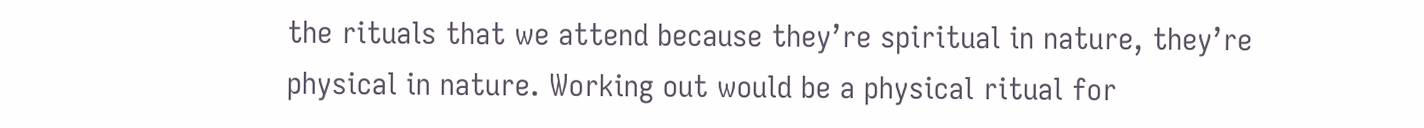the rituals that we attend because they’re spiritual in nature, they’re physical in nature. Working out would be a physical ritual for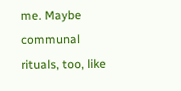me. Maybe communal rituals, too, like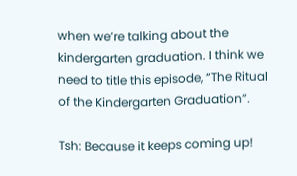when we’re talking about the kindergarten graduation. I think we need to title this episode, “The Ritual of the Kindergarten Graduation”.

Tsh: Because it keeps coming up!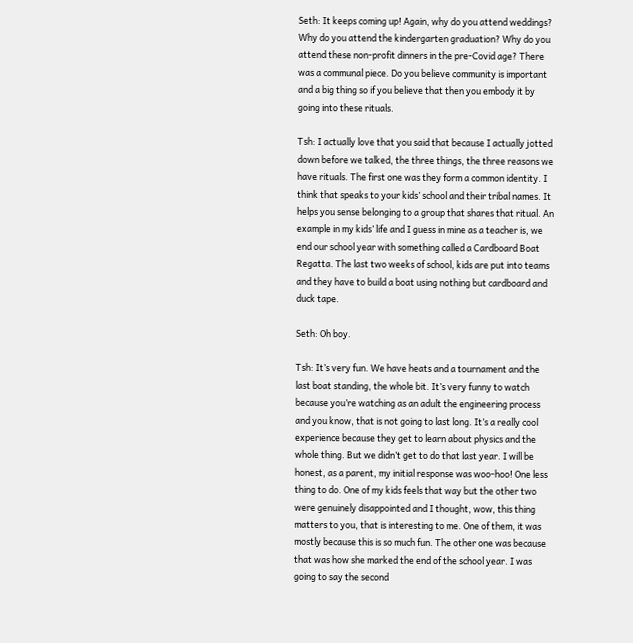Seth: It keeps coming up! Again, why do you attend weddings? Why do you attend the kindergarten graduation? Why do you attend these non-profit dinners in the pre-Covid age? There was a communal piece. Do you believe community is important and a big thing so if you believe that then you embody it by going into these rituals.

Tsh: I actually love that you said that because I actually jotted down before we talked, the three things, the three reasons we have rituals. The first one was they form a common identity. I think that speaks to your kids’ school and their tribal names. It helps you sense belonging to a group that shares that ritual. An example in my kids’ life and I guess in mine as a teacher is, we end our school year with something called a Cardboard Boat Regatta. The last two weeks of school, kids are put into teams and they have to build a boat using nothing but cardboard and duck tape.

Seth: Oh boy.

Tsh: It’s very fun. We have heats and a tournament and the last boat standing, the whole bit. It’s very funny to watch because you’re watching as an adult the engineering process and you know, that is not going to last long. It’s a really cool experience because they get to learn about physics and the whole thing. But we didn’t get to do that last year. I will be honest, as a parent, my initial response was woo-hoo! One less thing to do. One of my kids feels that way but the other two were genuinely disappointed and I thought, wow, this thing matters to you, that is interesting to me. One of them, it was mostly because this is so much fun. The other one was because that was how she marked the end of the school year. I was going to say the second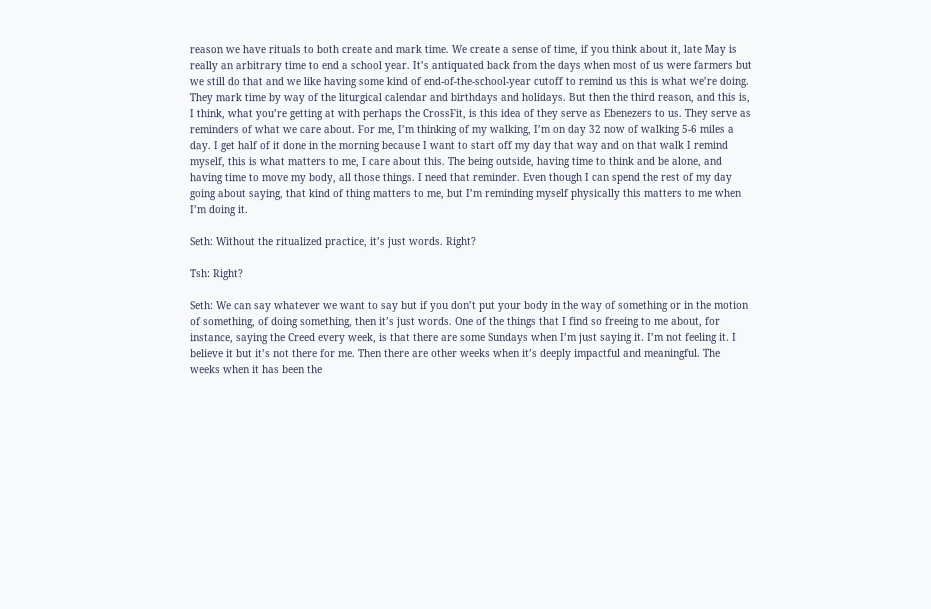reason we have rituals to both create and mark time. We create a sense of time, if you think about it, late May is really an arbitrary time to end a school year. It’s antiquated back from the days when most of us were farmers but we still do that and we like having some kind of end-of-the-school-year cutoff to remind us this is what we’re doing. They mark time by way of the liturgical calendar and birthdays and holidays. But then the third reason, and this is, I think, what you’re getting at with perhaps the CrossFit, is this idea of they serve as Ebenezers to us. They serve as reminders of what we care about. For me, I’m thinking of my walking, I’m on day 32 now of walking 5-6 miles a day. I get half of it done in the morning because I want to start off my day that way and on that walk I remind myself, this is what matters to me, I care about this. The being outside, having time to think and be alone, and having time to move my body, all those things. I need that reminder. Even though I can spend the rest of my day going about saying, that kind of thing matters to me, but I’m reminding myself physically this matters to me when I’m doing it.

Seth: Without the ritualized practice, it’s just words. Right?

Tsh: Right?

Seth: We can say whatever we want to say but if you don’t put your body in the way of something or in the motion of something, of doing something, then it’s just words. One of the things that I find so freeing to me about, for instance, saying the Creed every week, is that there are some Sundays when I’m just saying it. I’m not feeling it. I believe it but it’s not there for me. Then there are other weeks when it’s deeply impactful and meaningful. The weeks when it has been the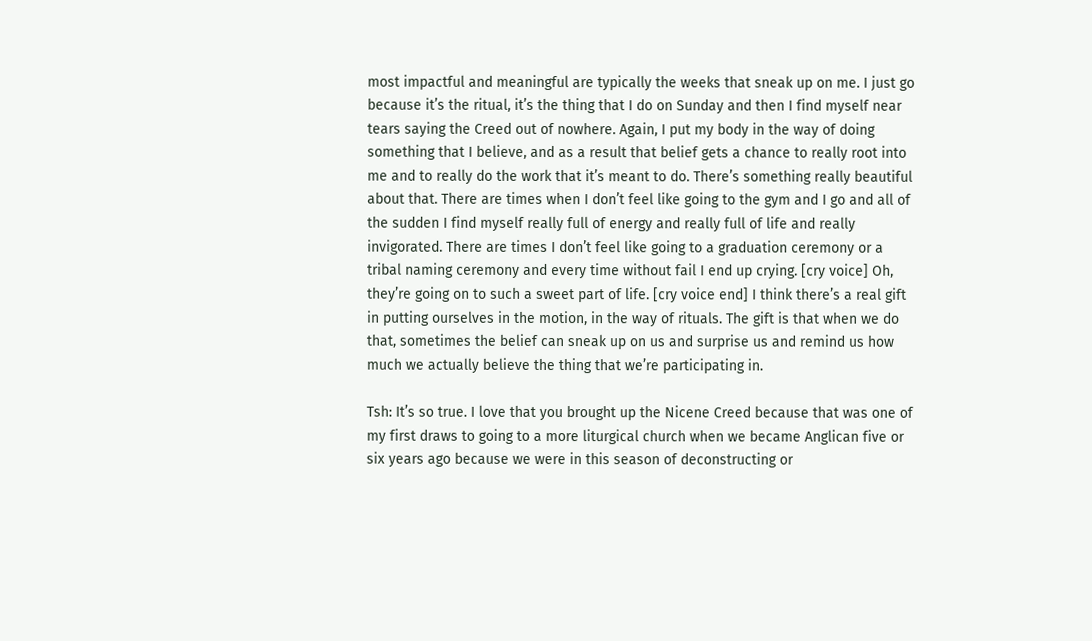most impactful and meaningful are typically the weeks that sneak up on me. I just go because it’s the ritual, it’s the thing that I do on Sunday and then I find myself near tears saying the Creed out of nowhere. Again, I put my body in the way of doing something that I believe, and as a result that belief gets a chance to really root into me and to really do the work that it’s meant to do. There’s something really beautiful about that. There are times when I don’t feel like going to the gym and I go and all of the sudden I find myself really full of energy and really full of life and really invigorated. There are times I don’t feel like going to a graduation ceremony or a tribal naming ceremony and every time without fail I end up crying. [cry voice] Oh, they’re going on to such a sweet part of life. [cry voice end] I think there’s a real gift in putting ourselves in the motion, in the way of rituals. The gift is that when we do that, sometimes the belief can sneak up on us and surprise us and remind us how much we actually believe the thing that we’re participating in.

Tsh: It’s so true. I love that you brought up the Nicene Creed because that was one of my first draws to going to a more liturgical church when we became Anglican five or six years ago because we were in this season of deconstructing or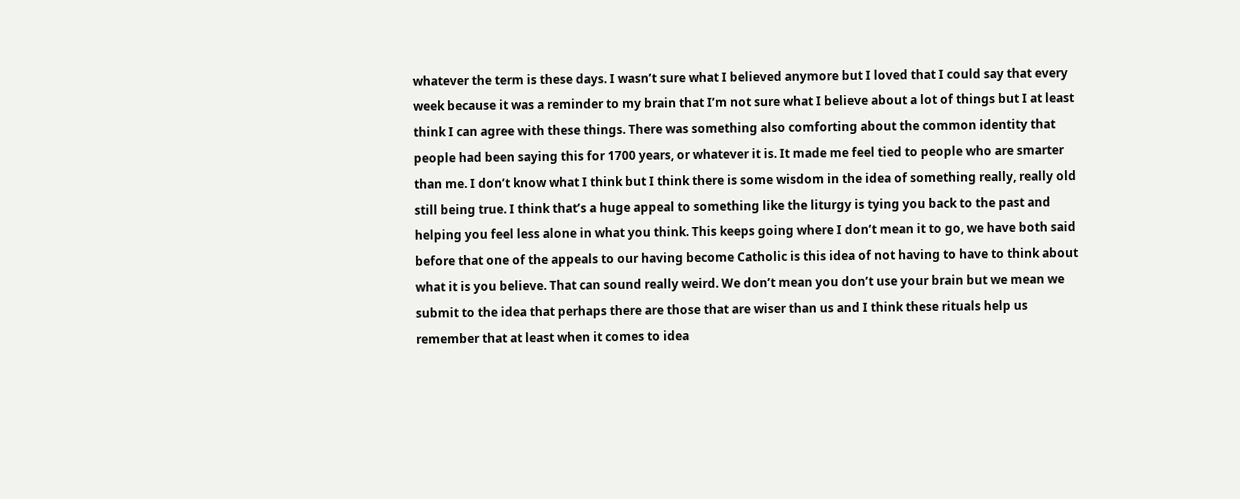whatever the term is these days. I wasn’t sure what I believed anymore but I loved that I could say that every week because it was a reminder to my brain that I’m not sure what I believe about a lot of things but I at least think I can agree with these things. There was something also comforting about the common identity that people had been saying this for 1700 years, or whatever it is. It made me feel tied to people who are smarter than me. I don’t know what I think but I think there is some wisdom in the idea of something really, really old still being true. I think that’s a huge appeal to something like the liturgy is tying you back to the past and helping you feel less alone in what you think. This keeps going where I don’t mean it to go, we have both said before that one of the appeals to our having become Catholic is this idea of not having to have to think about what it is you believe. That can sound really weird. We don’t mean you don’t use your brain but we mean we submit to the idea that perhaps there are those that are wiser than us and I think these rituals help us remember that at least when it comes to idea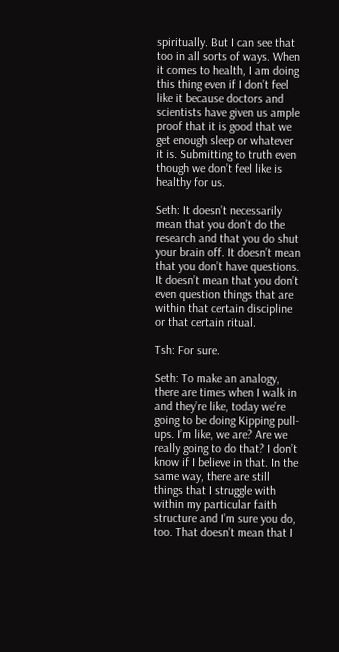spiritually. But I can see that too in all sorts of ways. When it comes to health, I am doing this thing even if I don’t feel like it because doctors and scientists have given us ample proof that it is good that we get enough sleep or whatever it is. Submitting to truth even though we don’t feel like is healthy for us.

Seth: It doesn’t necessarily mean that you don’t do the research and that you do shut your brain off. It doesn’t mean that you don’t have questions. It doesn’t mean that you don’t even question things that are within that certain discipline or that certain ritual.

Tsh: For sure.

Seth: To make an analogy, there are times when I walk in and they’re like, today we’re going to be doing Kipping pull-ups. I’m like, we are? Are we really going to do that? I don’t know if I believe in that. In the same way, there are still things that I struggle with within my particular faith structure and I’m sure you do, too. That doesn’t mean that I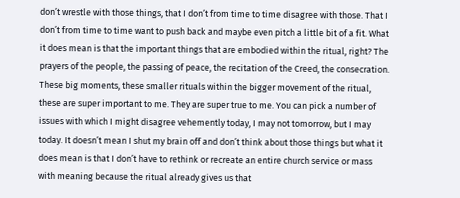don’t wrestle with those things, that I don’t from time to time disagree with those. That I don’t from time to time want to push back and maybe even pitch a little bit of a fit. What it does mean is that the important things that are embodied within the ritual, right? The prayers of the people, the passing of peace, the recitation of the Creed, the consecration. These big moments, these smaller rituals within the bigger movement of the ritual, these are super important to me. They are super true to me. You can pick a number of issues with which I might disagree vehemently today, I may not tomorrow, but I may today. It doesn’t mean I shut my brain off and don’t think about those things but what it does mean is that I don’t have to rethink or recreate an entire church service or mass with meaning because the ritual already gives us that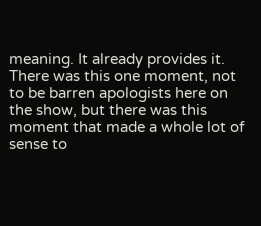meaning. It already provides it. There was this one moment, not to be barren apologists here on the show, but there was this moment that made a whole lot of sense to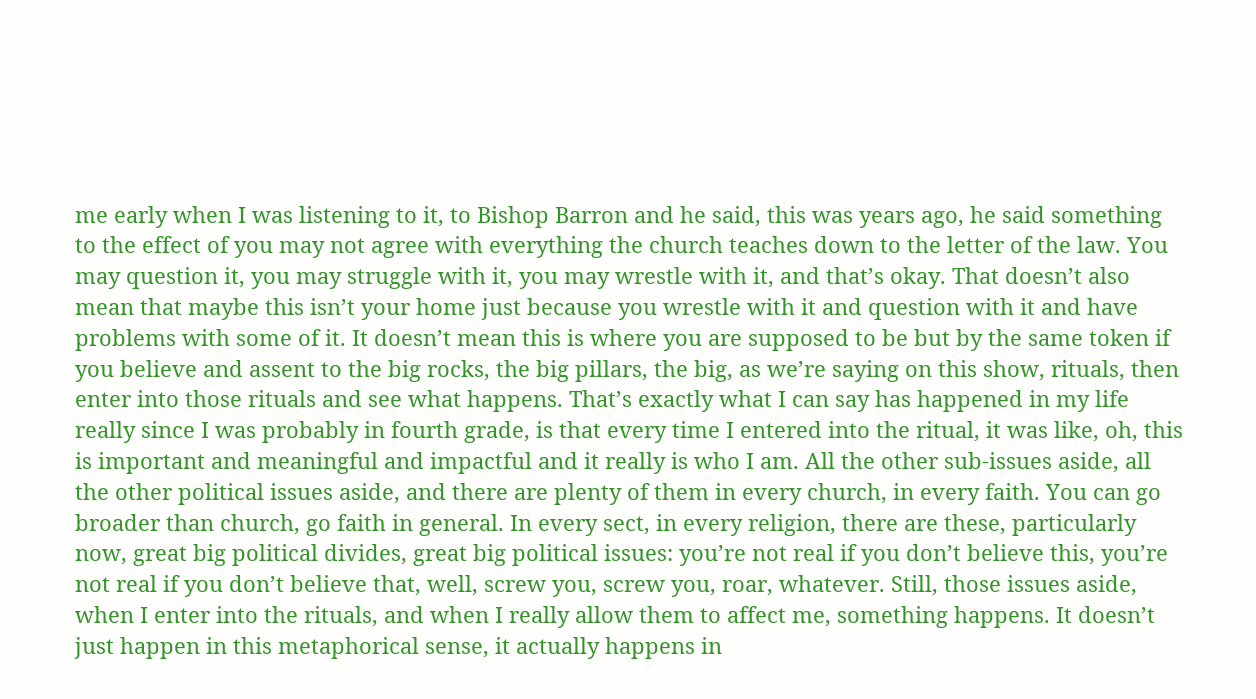me early when I was listening to it, to Bishop Barron and he said, this was years ago, he said something to the effect of you may not agree with everything the church teaches down to the letter of the law. You may question it, you may struggle with it, you may wrestle with it, and that’s okay. That doesn’t also mean that maybe this isn’t your home just because you wrestle with it and question with it and have problems with some of it. It doesn’t mean this is where you are supposed to be but by the same token if you believe and assent to the big rocks, the big pillars, the big, as we’re saying on this show, rituals, then enter into those rituals and see what happens. That’s exactly what I can say has happened in my life really since I was probably in fourth grade, is that every time I entered into the ritual, it was like, oh, this is important and meaningful and impactful and it really is who I am. All the other sub-issues aside, all the other political issues aside, and there are plenty of them in every church, in every faith. You can go broader than church, go faith in general. In every sect, in every religion, there are these, particularly now, great big political divides, great big political issues: you’re not real if you don’t believe this, you’re not real if you don’t believe that, well, screw you, screw you, roar, whatever. Still, those issues aside, when I enter into the rituals, and when I really allow them to affect me, something happens. It doesn’t just happen in this metaphorical sense, it actually happens in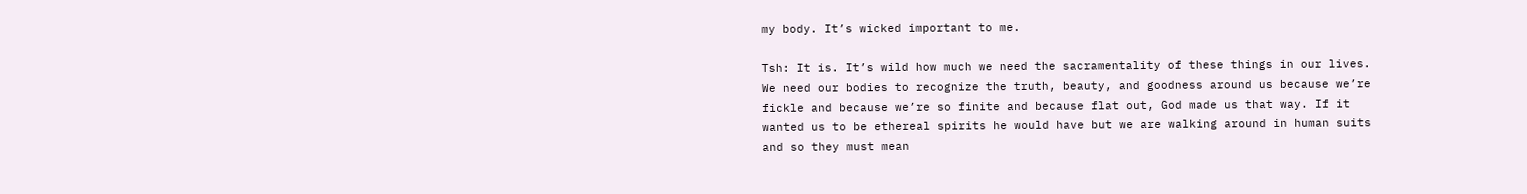my body. It’s wicked important to me.

Tsh: It is. It’s wild how much we need the sacramentality of these things in our lives. We need our bodies to recognize the truth, beauty, and goodness around us because we’re fickle and because we’re so finite and because flat out, God made us that way. If it wanted us to be ethereal spirits he would have but we are walking around in human suits and so they must mean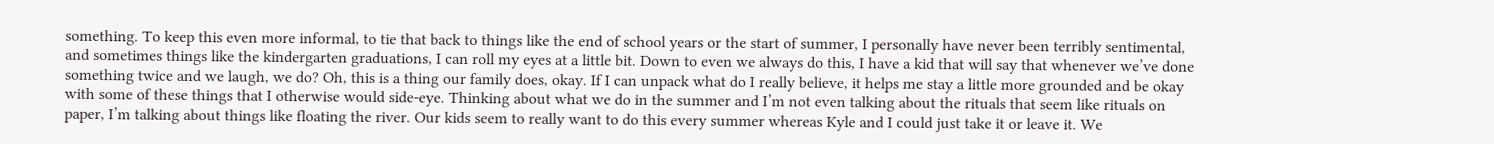something. To keep this even more informal, to tie that back to things like the end of school years or the start of summer, I personally have never been terribly sentimental, and sometimes things like the kindergarten graduations, I can roll my eyes at a little bit. Down to even we always do this, I have a kid that will say that whenever we’ve done something twice and we laugh, we do? Oh, this is a thing our family does, okay. If I can unpack what do I really believe, it helps me stay a little more grounded and be okay with some of these things that I otherwise would side-eye. Thinking about what we do in the summer and I’m not even talking about the rituals that seem like rituals on paper, I’m talking about things like floating the river. Our kids seem to really want to do this every summer whereas Kyle and I could just take it or leave it. We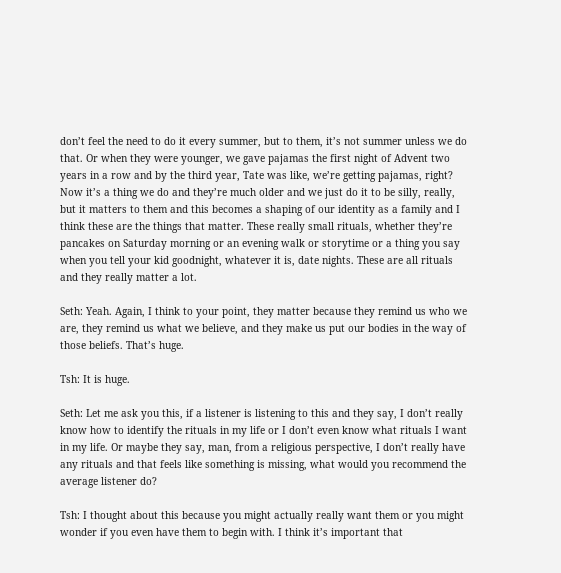don’t feel the need to do it every summer, but to them, it’s not summer unless we do that. Or when they were younger, we gave pajamas the first night of Advent two years in a row and by the third year, Tate was like, we’re getting pajamas, right? Now it’s a thing we do and they’re much older and we just do it to be silly, really, but it matters to them and this becomes a shaping of our identity as a family and I think these are the things that matter. These really small rituals, whether they’re pancakes on Saturday morning or an evening walk or storytime or a thing you say when you tell your kid goodnight, whatever it is, date nights. These are all rituals and they really matter a lot.

Seth: Yeah. Again, I think to your point, they matter because they remind us who we are, they remind us what we believe, and they make us put our bodies in the way of those beliefs. That’s huge.

Tsh: It is huge.

Seth: Let me ask you this, if a listener is listening to this and they say, I don’t really know how to identify the rituals in my life or I don’t even know what rituals I want in my life. Or maybe they say, man, from a religious perspective, I don’t really have any rituals and that feels like something is missing, what would you recommend the average listener do?

Tsh: I thought about this because you might actually really want them or you might wonder if you even have them to begin with. I think it’s important that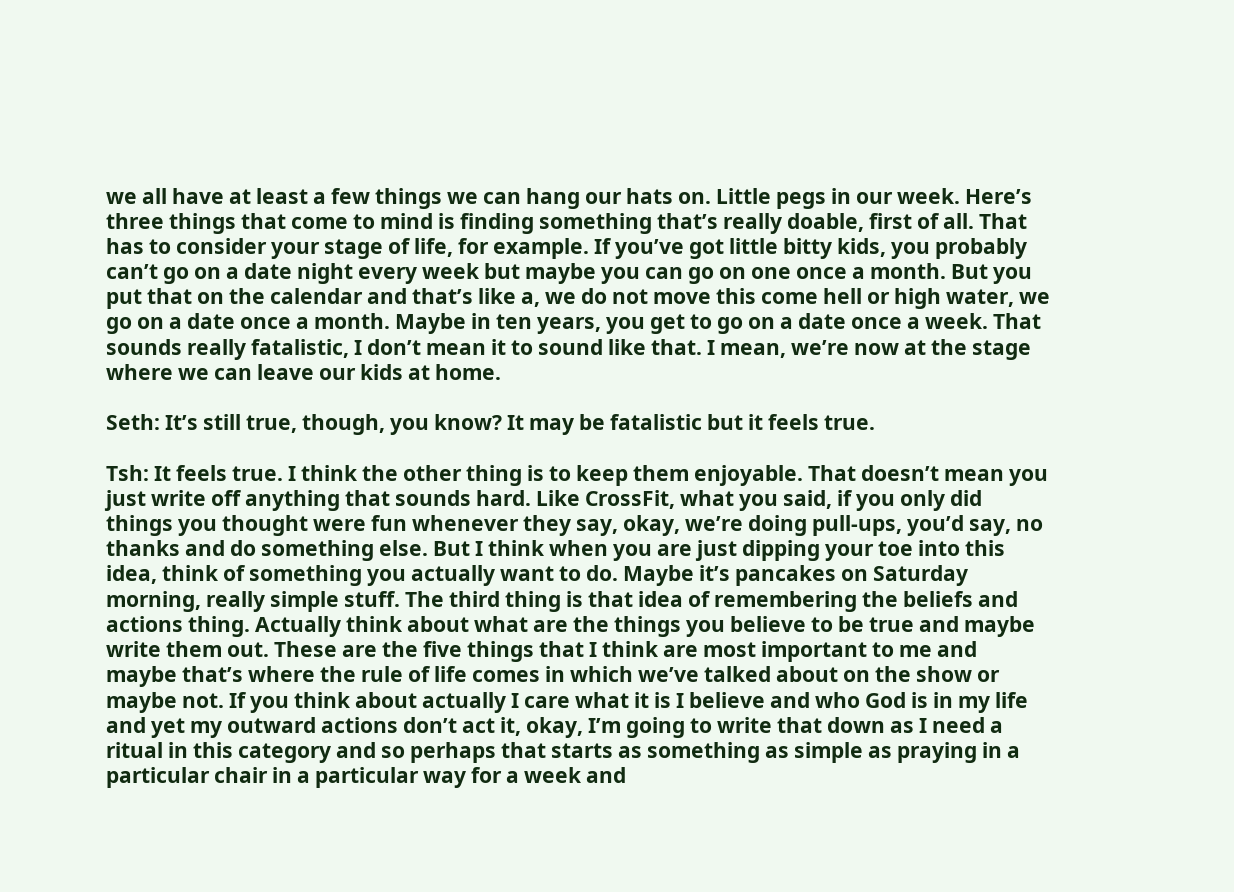we all have at least a few things we can hang our hats on. Little pegs in our week. Here’s three things that come to mind is finding something that’s really doable, first of all. That has to consider your stage of life, for example. If you’ve got little bitty kids, you probably can’t go on a date night every week but maybe you can go on one once a month. But you put that on the calendar and that’s like a, we do not move this come hell or high water, we go on a date once a month. Maybe in ten years, you get to go on a date once a week. That sounds really fatalistic, I don’t mean it to sound like that. I mean, we’re now at the stage where we can leave our kids at home.

Seth: It’s still true, though, you know? It may be fatalistic but it feels true.

Tsh: It feels true. I think the other thing is to keep them enjoyable. That doesn’t mean you just write off anything that sounds hard. Like CrossFit, what you said, if you only did things you thought were fun whenever they say, okay, we’re doing pull-ups, you’d say, no thanks and do something else. But I think when you are just dipping your toe into this idea, think of something you actually want to do. Maybe it’s pancakes on Saturday morning, really simple stuff. The third thing is that idea of remembering the beliefs and actions thing. Actually think about what are the things you believe to be true and maybe write them out. These are the five things that I think are most important to me and maybe that’s where the rule of life comes in which we’ve talked about on the show or maybe not. If you think about actually I care what it is I believe and who God is in my life and yet my outward actions don’t act it, okay, I’m going to write that down as I need a ritual in this category and so perhaps that starts as something as simple as praying in a particular chair in a particular way for a week and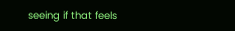seeing if that feels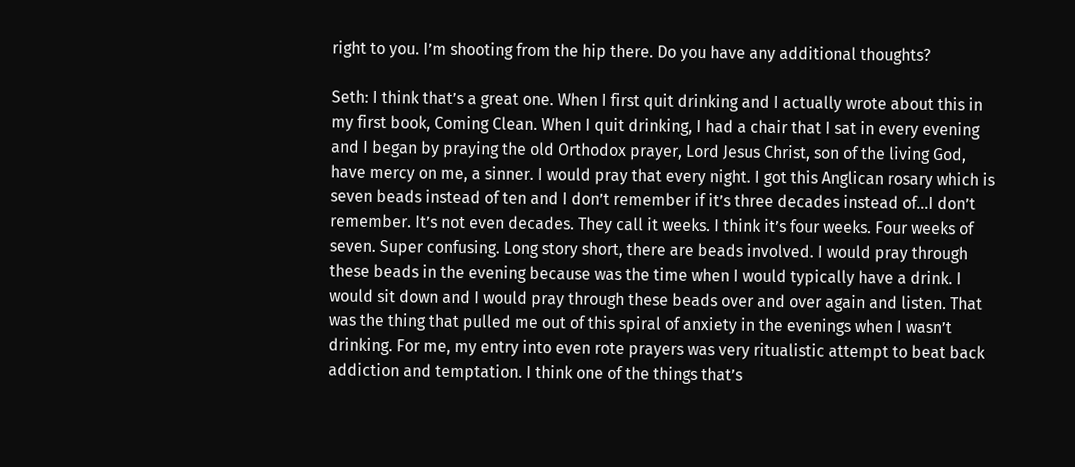right to you. I’m shooting from the hip there. Do you have any additional thoughts?

Seth: I think that’s a great one. When I first quit drinking and I actually wrote about this in my first book, Coming Clean. When I quit drinking, I had a chair that I sat in every evening and I began by praying the old Orthodox prayer, Lord Jesus Christ, son of the living God, have mercy on me, a sinner. I would pray that every night. I got this Anglican rosary which is seven beads instead of ten and I don’t remember if it’s three decades instead of…I don’t remember. It’s not even decades. They call it weeks. I think it’s four weeks. Four weeks of seven. Super confusing. Long story short, there are beads involved. I would pray through these beads in the evening because was the time when I would typically have a drink. I would sit down and I would pray through these beads over and over again and listen. That was the thing that pulled me out of this spiral of anxiety in the evenings when I wasn’t drinking. For me, my entry into even rote prayers was very ritualistic attempt to beat back addiction and temptation. I think one of the things that’s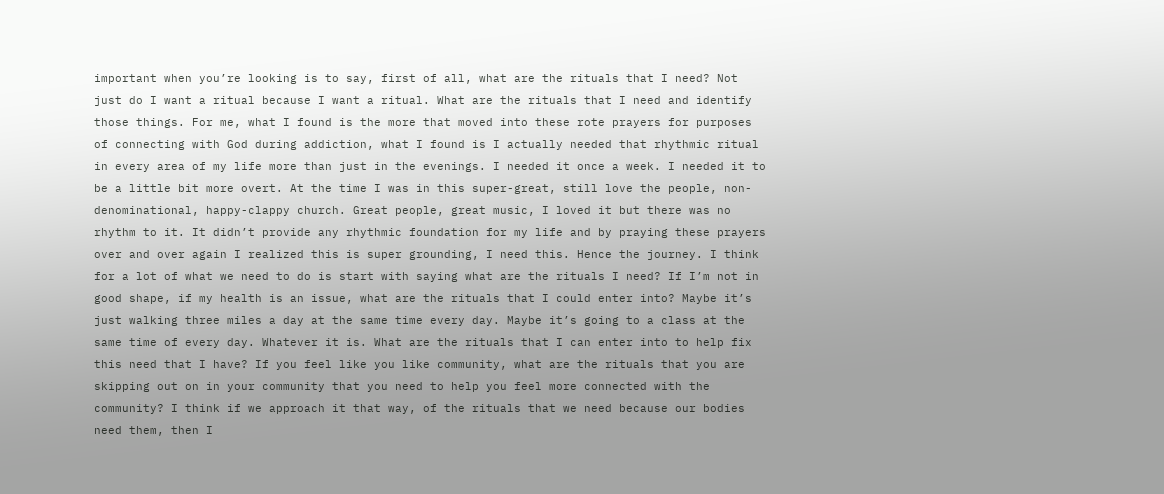important when you’re looking is to say, first of all, what are the rituals that I need? Not just do I want a ritual because I want a ritual. What are the rituals that I need and identify those things. For me, what I found is the more that moved into these rote prayers for purposes of connecting with God during addiction, what I found is I actually needed that rhythmic ritual in every area of my life more than just in the evenings. I needed it once a week. I needed it to be a little bit more overt. At the time I was in this super-great, still love the people, non-denominational, happy-clappy church. Great people, great music, I loved it but there was no rhythm to it. It didn’t provide any rhythmic foundation for my life and by praying these prayers over and over again I realized this is super grounding, I need this. Hence the journey. I think for a lot of what we need to do is start with saying what are the rituals I need? If I’m not in good shape, if my health is an issue, what are the rituals that I could enter into? Maybe it’s just walking three miles a day at the same time every day. Maybe it’s going to a class at the same time of every day. Whatever it is. What are the rituals that I can enter into to help fix this need that I have? If you feel like you like community, what are the rituals that you are skipping out on in your community that you need to help you feel more connected with the community? I think if we approach it that way, of the rituals that we need because our bodies need them, then I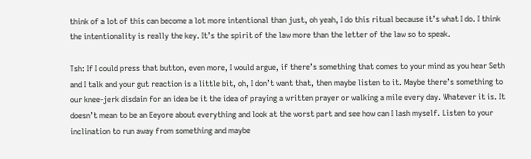think of a lot of this can become a lot more intentional than just, oh yeah, I do this ritual because it’s what I do. I think the intentionality is really the key. It’s the spirit of the law more than the letter of the law so to speak.

Tsh: If I could press that button, even more, I would argue, if there’s something that comes to your mind as you hear Seth and I talk and your gut reaction is a little bit, oh, I don’t want that, then maybe listen to it. Maybe there’s something to our knee-jerk disdain for an idea be it the idea of praying a written prayer or walking a mile every day. Whatever it is. It doesn’t mean to be an Eeyore about everything and look at the worst part and see how can I lash myself. Listen to your inclination to run away from something and maybe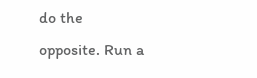do the opposite. Run a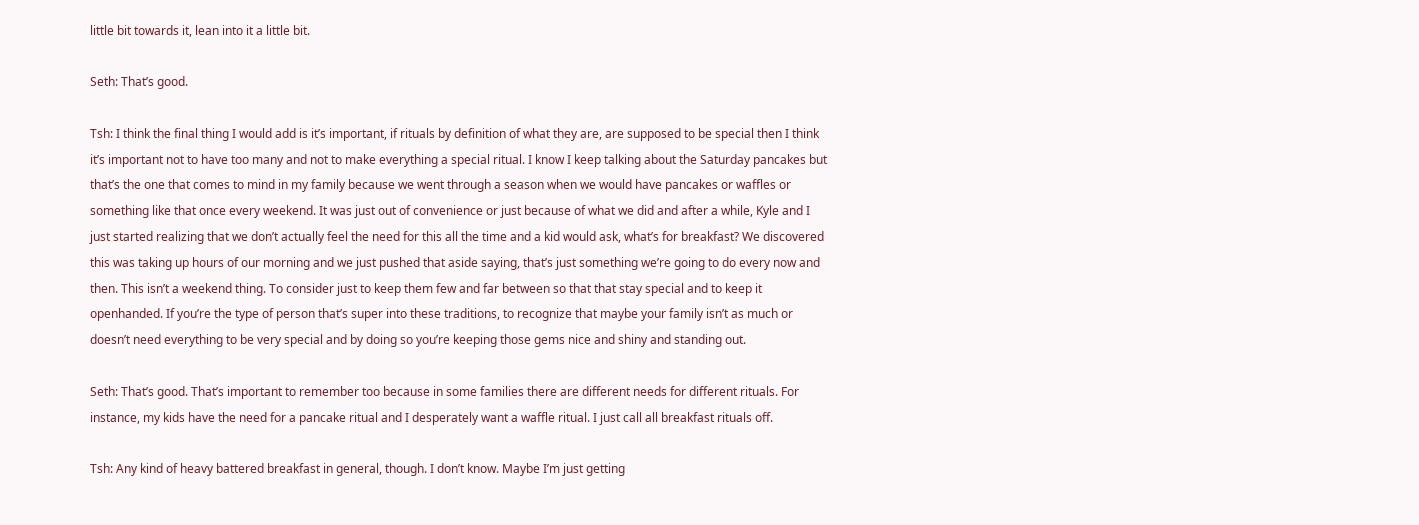little bit towards it, lean into it a little bit.

Seth: That’s good.

Tsh: I think the final thing I would add is it’s important, if rituals by definition of what they are, are supposed to be special then I think it’s important not to have too many and not to make everything a special ritual. I know I keep talking about the Saturday pancakes but that’s the one that comes to mind in my family because we went through a season when we would have pancakes or waffles or something like that once every weekend. It was just out of convenience or just because of what we did and after a while, Kyle and I just started realizing that we don’t actually feel the need for this all the time and a kid would ask, what’s for breakfast? We discovered this was taking up hours of our morning and we just pushed that aside saying, that’s just something we’re going to do every now and then. This isn’t a weekend thing. To consider just to keep them few and far between so that that stay special and to keep it openhanded. If you’re the type of person that’s super into these traditions, to recognize that maybe your family isn’t as much or doesn’t need everything to be very special and by doing so you’re keeping those gems nice and shiny and standing out.

Seth: That’s good. That’s important to remember too because in some families there are different needs for different rituals. For instance, my kids have the need for a pancake ritual and I desperately want a waffle ritual. I just call all breakfast rituals off.

Tsh: Any kind of heavy battered breakfast in general, though. I don’t know. Maybe I’m just getting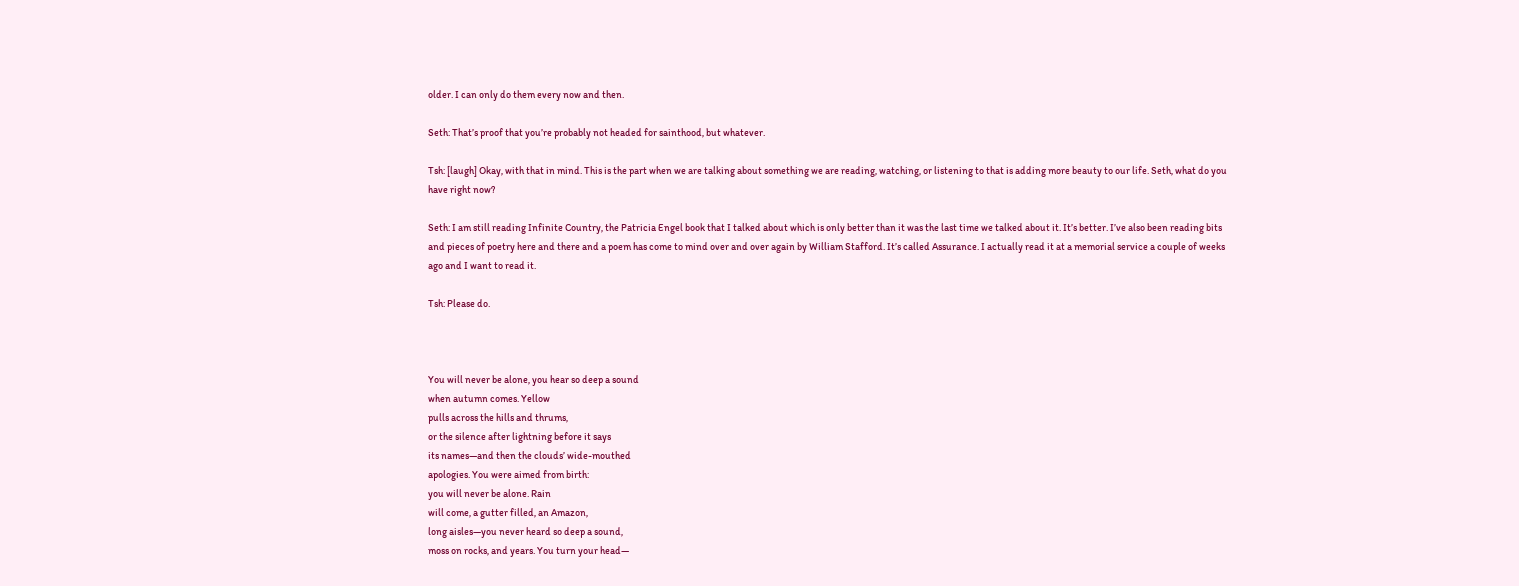older. I can only do them every now and then.

Seth: That’s proof that you’re probably not headed for sainthood, but whatever.

Tsh: [laugh] Okay, with that in mind. This is the part when we are talking about something we are reading, watching, or listening to that is adding more beauty to our life. Seth, what do you have right now?

Seth: I am still reading Infinite Country, the Patricia Engel book that I talked about which is only better than it was the last time we talked about it. It’s better. I’ve also been reading bits and pieces of poetry here and there and a poem has come to mind over and over again by William Stafford. It’s called Assurance. I actually read it at a memorial service a couple of weeks ago and I want to read it.

Tsh: Please do.



You will never be alone, you hear so deep a sound
when autumn comes. Yellow
pulls across the hills and thrums,
or the silence after lightning before it says
its names—and then the clouds’ wide-mouthed
apologies. You were aimed from birth:
you will never be alone. Rain
will come, a gutter filled, an Amazon,
long aisles—you never heard so deep a sound,
moss on rocks, and years. You turn your head—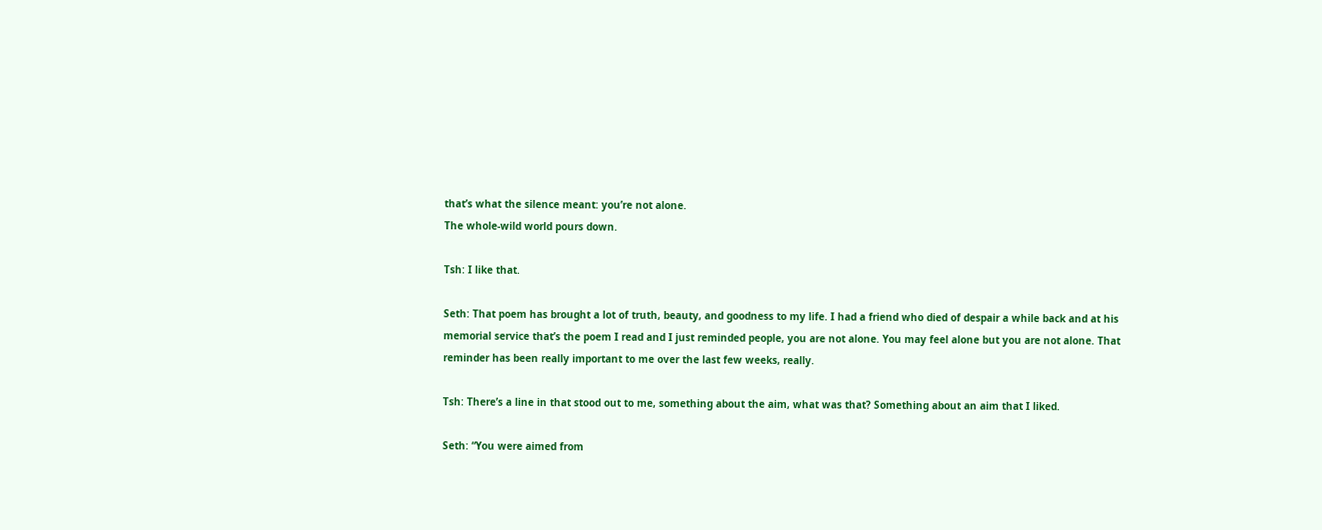that’s what the silence meant: you’re not alone.
The whole-wild world pours down.

Tsh: I like that.

Seth: That poem has brought a lot of truth, beauty, and goodness to my life. I had a friend who died of despair a while back and at his memorial service that’s the poem I read and I just reminded people, you are not alone. You may feel alone but you are not alone. That reminder has been really important to me over the last few weeks, really.

Tsh: There’s a line in that stood out to me, something about the aim, what was that? Something about an aim that I liked.

Seth: “You were aimed from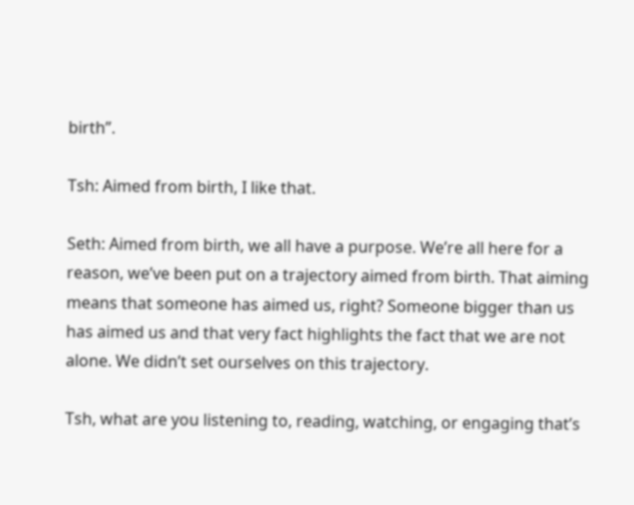birth”.

Tsh: Aimed from birth, I like that.

Seth: Aimed from birth, we all have a purpose. We’re all here for a reason, we’ve been put on a trajectory aimed from birth. That aiming means that someone has aimed us, right? Someone bigger than us has aimed us and that very fact highlights the fact that we are not alone. We didn’t set ourselves on this trajectory.

Tsh, what are you listening to, reading, watching, or engaging that’s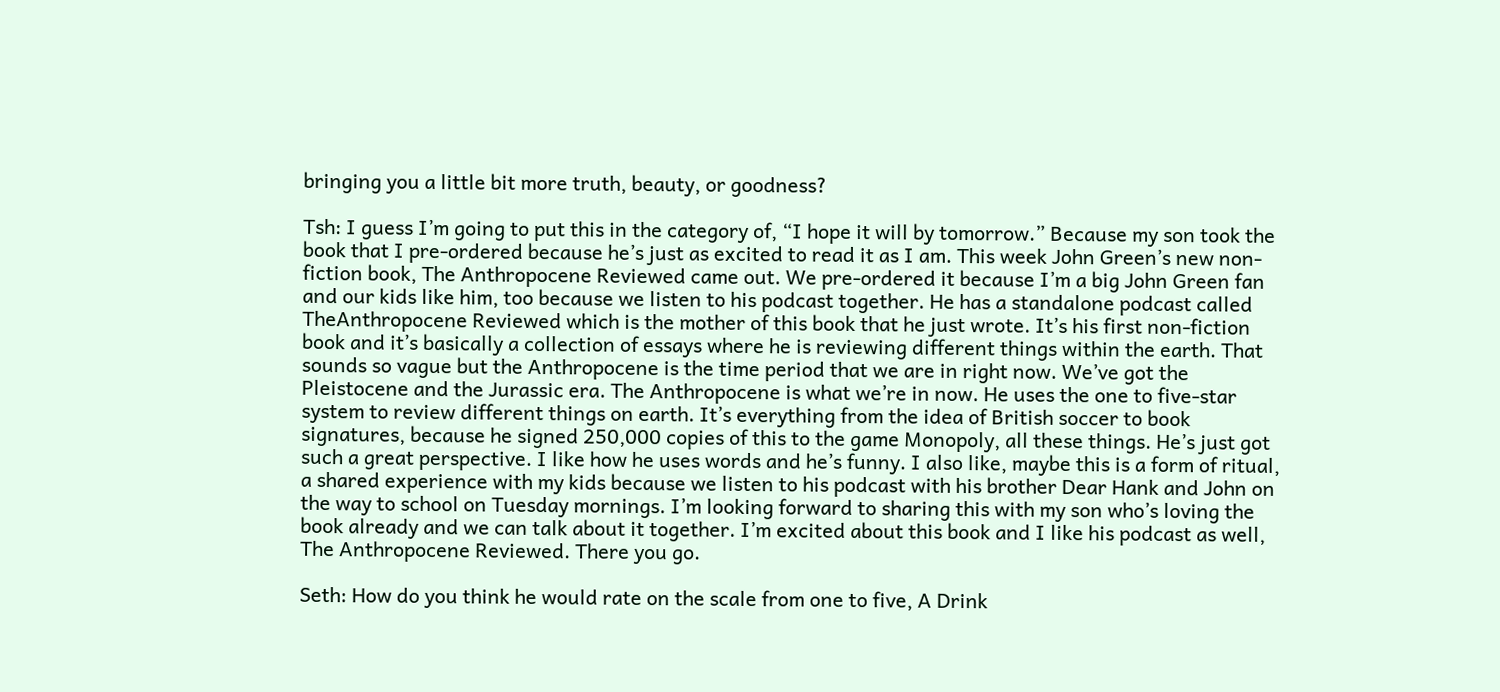bringing you a little bit more truth, beauty, or goodness?

Tsh: I guess I’m going to put this in the category of, “I hope it will by tomorrow.” Because my son took the book that I pre-ordered because he’s just as excited to read it as I am. This week John Green’s new non-fiction book, The Anthropocene Reviewed came out. We pre-ordered it because I’m a big John Green fan and our kids like him, too because we listen to his podcast together. He has a standalone podcast called TheAnthropocene Reviewed which is the mother of this book that he just wrote. It’s his first non-fiction book and it’s basically a collection of essays where he is reviewing different things within the earth. That sounds so vague but the Anthropocene is the time period that we are in right now. We’ve got the Pleistocene and the Jurassic era. The Anthropocene is what we’re in now. He uses the one to five-star system to review different things on earth. It’s everything from the idea of British soccer to book signatures, because he signed 250,000 copies of this to the game Monopoly, all these things. He’s just got such a great perspective. I like how he uses words and he’s funny. I also like, maybe this is a form of ritual, a shared experience with my kids because we listen to his podcast with his brother Dear Hank and John on the way to school on Tuesday mornings. I’m looking forward to sharing this with my son who’s loving the book already and we can talk about it together. I’m excited about this book and I like his podcast as well, The Anthropocene Reviewed. There you go.

Seth: How do you think he would rate on the scale from one to five, A Drink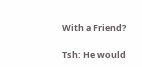With a Friend?

Tsh: He would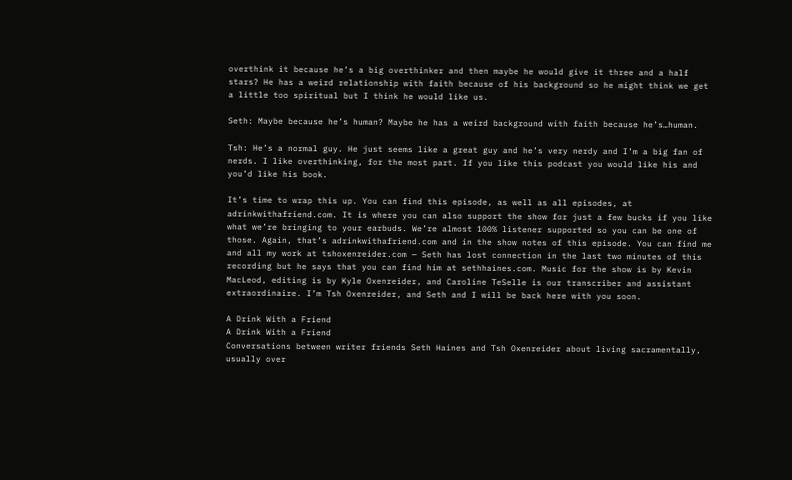overthink it because he’s a big overthinker and then maybe he would give it three and a half stars? He has a weird relationship with faith because of his background so he might think we get a little too spiritual but I think he would like us.

Seth: Maybe because he’s human? Maybe he has a weird background with faith because he’s…human.

Tsh: He’s a normal guy. He just seems like a great guy and he’s very nerdy and I’m a big fan of nerds. I like overthinking, for the most part. If you like this podcast you would like his and you’d like his book.

It’s time to wrap this up. You can find this episode, as well as all episodes, at adrinkwithafriend.com. It is where you can also support the show for just a few bucks if you like what we’re bringing to your earbuds. We’re almost 100% listener supported so you can be one of those. Again, that’s adrinkwithafriend.com and in the show notes of this episode. You can find me and all my work at tshoxenreider.com — Seth has lost connection in the last two minutes of this recording but he says that you can find him at sethhaines.com. Music for the show is by Kevin MacLeod, editing is by Kyle Oxenreider, and Caroline TeSelle is our transcriber and assistant extraordinaire. I’m Tsh Oxenreider, and Seth and I will be back here with you soon.

A Drink With a Friend
A Drink With a Friend
Conversations between writer friends Seth Haines and Tsh Oxenreider about living sacramentally, usually over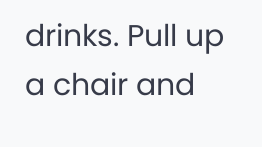drinks. Pull up a chair and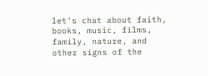let's chat about faith, books, music, films, family, nature, and other signs of the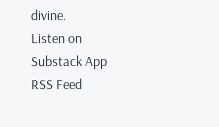divine.
Listen on
Substack App
RSS Feed